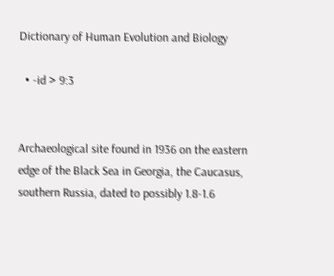Dictionary of Human Evolution and Biology

  • -id > 9:3


Archaeological site found in 1936 on the eastern edge of the Black Sea in Georgia, the Caucasus, southern Russia, dated to possibly 1.8-1.6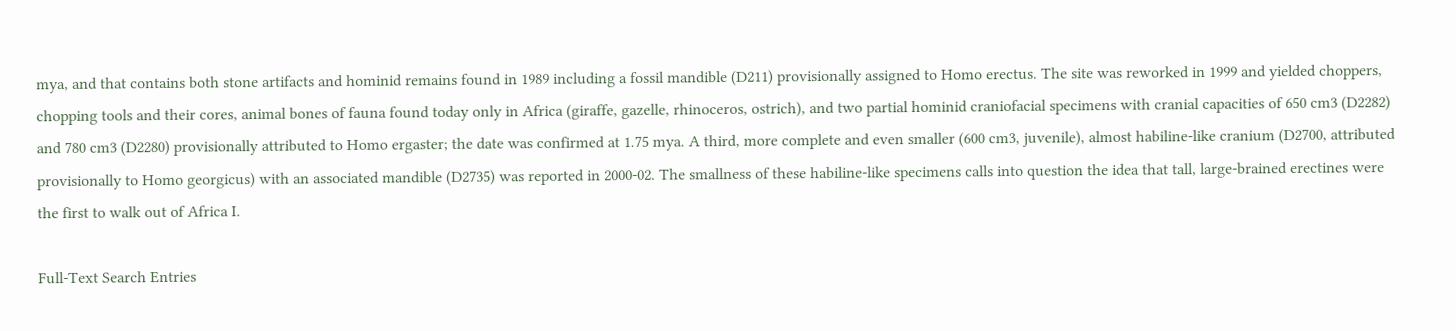mya, and that contains both stone artifacts and hominid remains found in 1989 including a fossil mandible (D211) provisionally assigned to Homo erectus. The site was reworked in 1999 and yielded choppers, chopping tools and their cores, animal bones of fauna found today only in Africa (giraffe, gazelle, rhinoceros, ostrich), and two partial hominid craniofacial specimens with cranial capacities of 650 cm3 (D2282) and 780 cm3 (D2280) provisionally attributed to Homo ergaster; the date was confirmed at 1.75 mya. A third, more complete and even smaller (600 cm3, juvenile), almost habiline-like cranium (D2700, attributed provisionally to Homo georgicus) with an associated mandible (D2735) was reported in 2000-02. The smallness of these habiline-like specimens calls into question the idea that tall, large-brained erectines were the first to walk out of Africa I.

Full-Text Search Entries